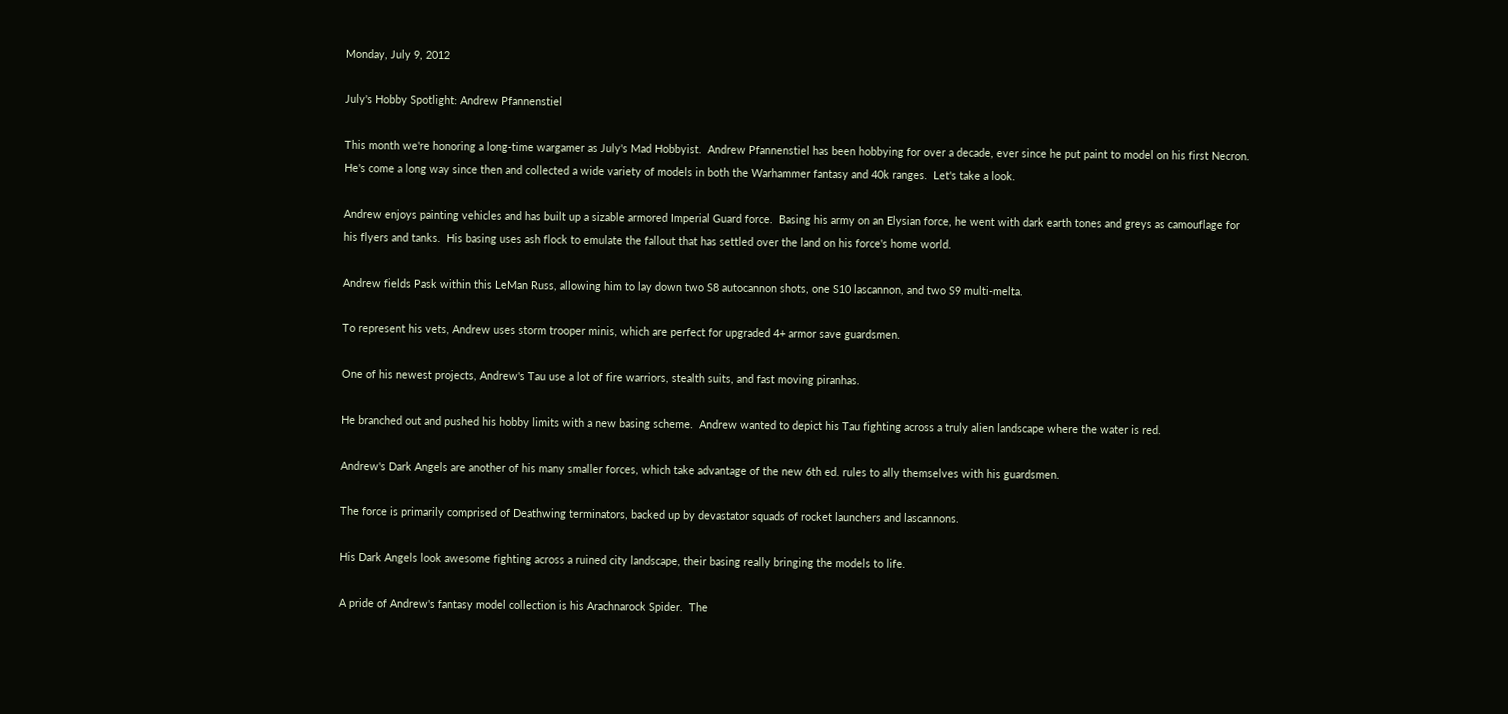Monday, July 9, 2012

July's Hobby Spotlight: Andrew Pfannenstiel

This month we're honoring a long-time wargamer as July's Mad Hobbyist.  Andrew Pfannenstiel has been hobbying for over a decade, ever since he put paint to model on his first Necron.  He's come a long way since then and collected a wide variety of models in both the Warhammer fantasy and 40k ranges.  Let's take a look.

Andrew enjoys painting vehicles and has built up a sizable armored Imperial Guard force.  Basing his army on an Elysian force, he went with dark earth tones and greys as camouflage for his flyers and tanks.  His basing uses ash flock to emulate the fallout that has settled over the land on his force's home world.

Andrew fields Pask within this LeMan Russ, allowing him to lay down two S8 autocannon shots, one S10 lascannon, and two S9 multi-melta.

To represent his vets, Andrew uses storm trooper minis, which are perfect for upgraded 4+ armor save guardsmen.

One of his newest projects, Andrew's Tau use a lot of fire warriors, stealth suits, and fast moving piranhas.

He branched out and pushed his hobby limits with a new basing scheme.  Andrew wanted to depict his Tau fighting across a truly alien landscape where the water is red.

Andrew's Dark Angels are another of his many smaller forces, which take advantage of the new 6th ed. rules to ally themselves with his guardsmen.

The force is primarily comprised of Deathwing terminators, backed up by devastator squads of rocket launchers and lascannons.

His Dark Angels look awesome fighting across a ruined city landscape, their basing really bringing the models to life.

A pride of Andrew's fantasy model collection is his Arachnarock Spider.  The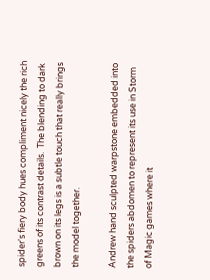spider's fiery body hues compliment nicely the rich greens of its contrast details.  The blending to dark brown on its legs is a subtle touch that really brings the model together.

Andrew hand sculpted warpstone embedded into the spiders abdomen to represent its use in Storm of Magic games where it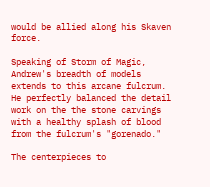would be allied along his Skaven force.

Speaking of Storm of Magic, Andrew's breadth of models extends to this arcane fulcrum.  He perfectly balanced the detail work on the the stone carvings with a healthy splash of blood from the fulcrum's "gorenado."

The centerpieces to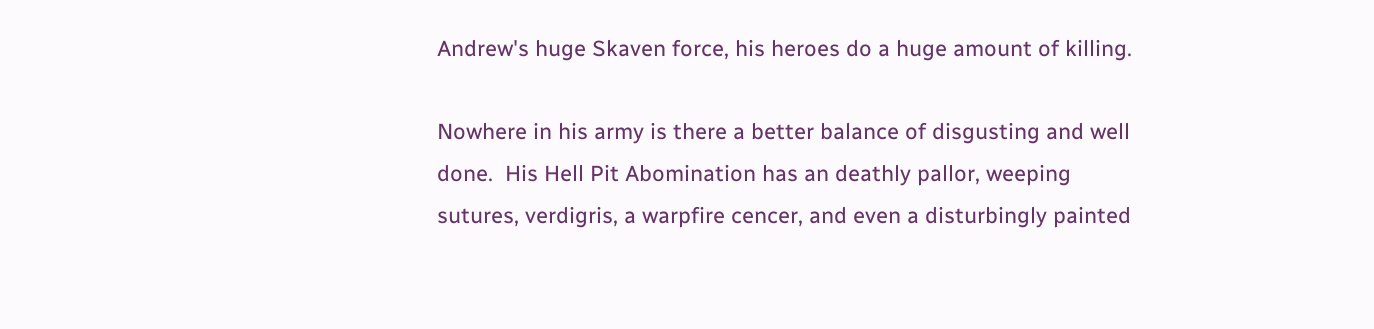Andrew's huge Skaven force, his heroes do a huge amount of killing.

Nowhere in his army is there a better balance of disgusting and well done.  His Hell Pit Abomination has an deathly pallor, weeping sutures, verdigris, a warpfire cencer, and even a disturbingly painted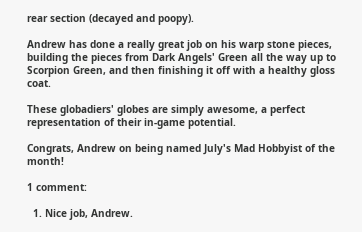rear section (decayed and poopy).

Andrew has done a really great job on his warp stone pieces, building the pieces from Dark Angels' Green all the way up to Scorpion Green, and then finishing it off with a healthy gloss coat.

These globadiers' globes are simply awesome, a perfect representation of their in-game potential.

Congrats, Andrew on being named July's Mad Hobbyist of the month!

1 comment:

  1. Nice job, Andrew.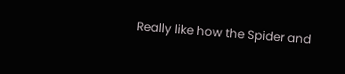Really like how the Spider and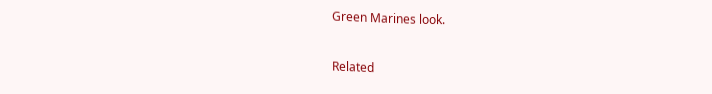Green Marines look.


Related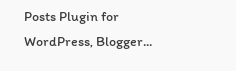Posts Plugin for WordPress, Blogger...